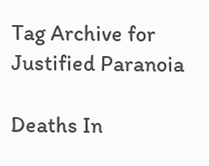Tag Archive for Justified Paranoia

Deaths In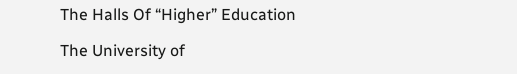The Halls Of “Higher” Education

The University of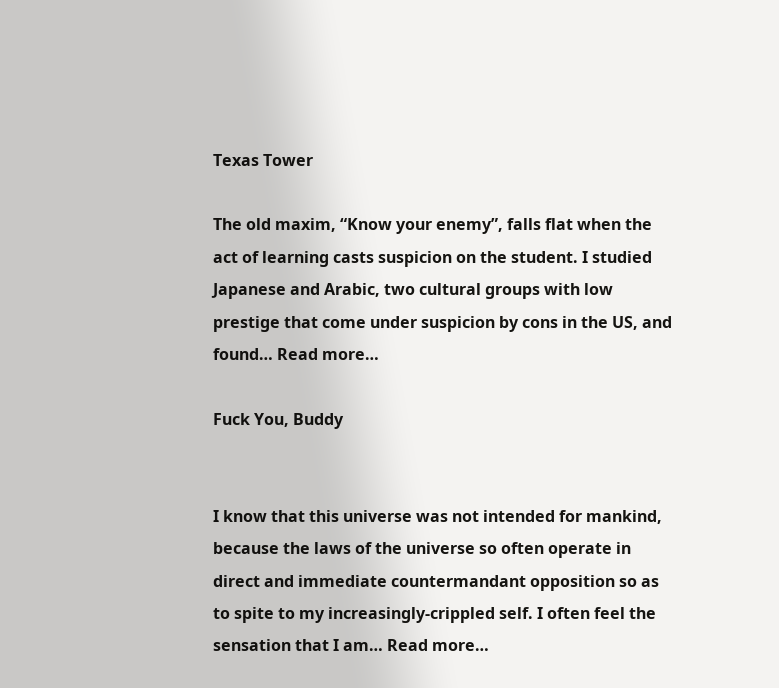Texas Tower

The old maxim, “Know your enemy”, falls flat when the act of learning casts suspicion on the student. I studied Japanese and Arabic, two cultural groups with low prestige that come under suspicion by cons in the US, and found… Read more…

Fuck You, Buddy


I know that this universe was not intended for mankind, because the laws of the universe so often operate in direct and immediate countermandant opposition so as to spite to my increasingly-crippled self. I often feel the sensation that I am… Read more…